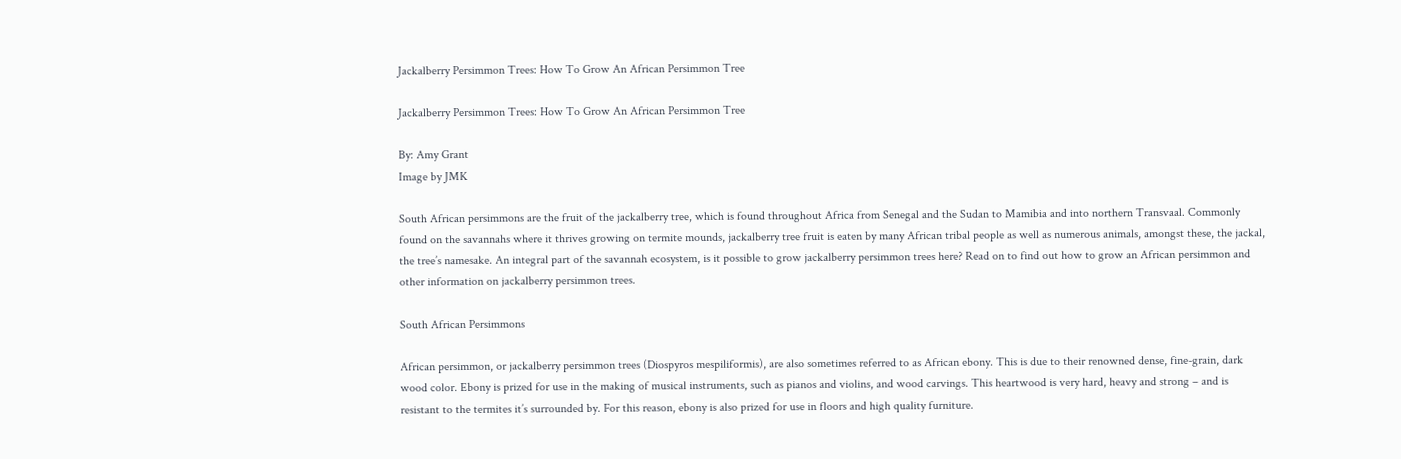Jackalberry Persimmon Trees: How To Grow An African Persimmon Tree

Jackalberry Persimmon Trees: How To Grow An African Persimmon Tree

By: Amy Grant
Image by JMK

South African persimmons are the fruit of the jackalberry tree, which is found throughout Africa from Senegal and the Sudan to Mamibia and into northern Transvaal. Commonly found on the savannahs where it thrives growing on termite mounds, jackalberry tree fruit is eaten by many African tribal people as well as numerous animals, amongst these, the jackal, the tree’s namesake. An integral part of the savannah ecosystem, is it possible to grow jackalberry persimmon trees here? Read on to find out how to grow an African persimmon and other information on jackalberry persimmon trees.

South African Persimmons

African persimmon, or jackalberry persimmon trees (Diospyros mespiliformis), are also sometimes referred to as African ebony. This is due to their renowned dense, fine-grain, dark wood color. Ebony is prized for use in the making of musical instruments, such as pianos and violins, and wood carvings. This heartwood is very hard, heavy and strong – and is resistant to the termites it’s surrounded by. For this reason, ebony is also prized for use in floors and high quality furniture.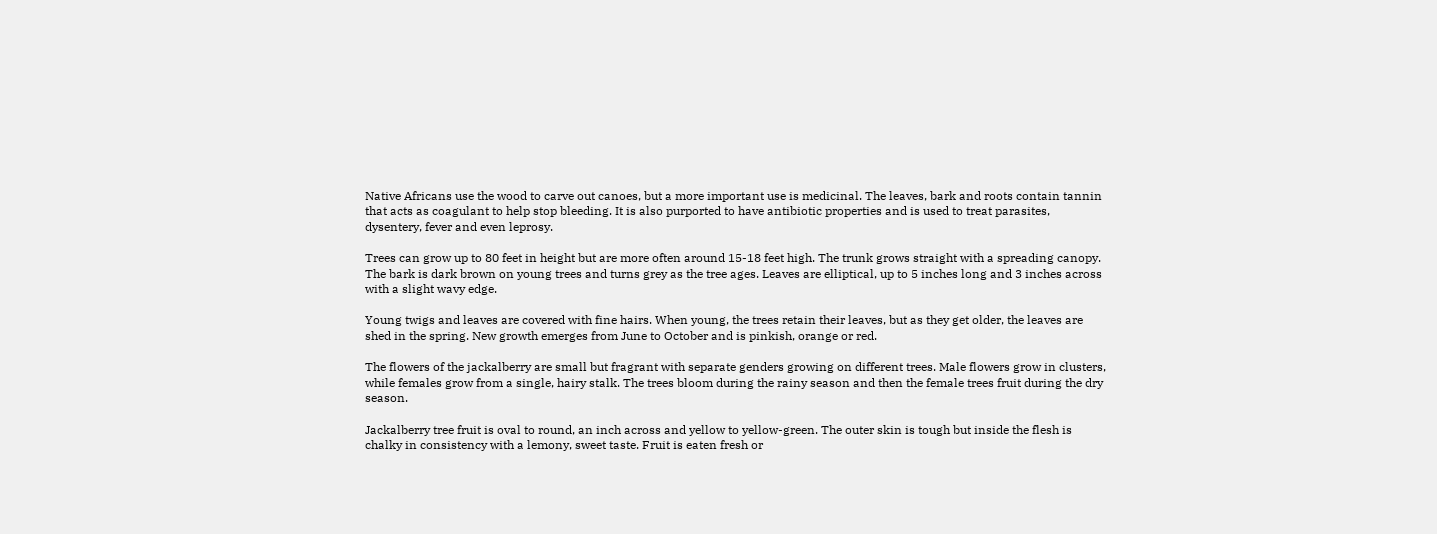Native Africans use the wood to carve out canoes, but a more important use is medicinal. The leaves, bark and roots contain tannin that acts as coagulant to help stop bleeding. It is also purported to have antibiotic properties and is used to treat parasites, dysentery, fever and even leprosy.

Trees can grow up to 80 feet in height but are more often around 15-18 feet high. The trunk grows straight with a spreading canopy. The bark is dark brown on young trees and turns grey as the tree ages. Leaves are elliptical, up to 5 inches long and 3 inches across with a slight wavy edge.

Young twigs and leaves are covered with fine hairs. When young, the trees retain their leaves, but as they get older, the leaves are shed in the spring. New growth emerges from June to October and is pinkish, orange or red.

The flowers of the jackalberry are small but fragrant with separate genders growing on different trees. Male flowers grow in clusters, while females grow from a single, hairy stalk. The trees bloom during the rainy season and then the female trees fruit during the dry season.

Jackalberry tree fruit is oval to round, an inch across and yellow to yellow-green. The outer skin is tough but inside the flesh is chalky in consistency with a lemony, sweet taste. Fruit is eaten fresh or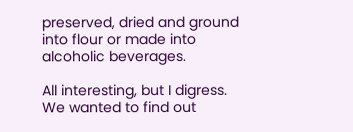preserved, dried and ground into flour or made into alcoholic beverages.

All interesting, but I digress. We wanted to find out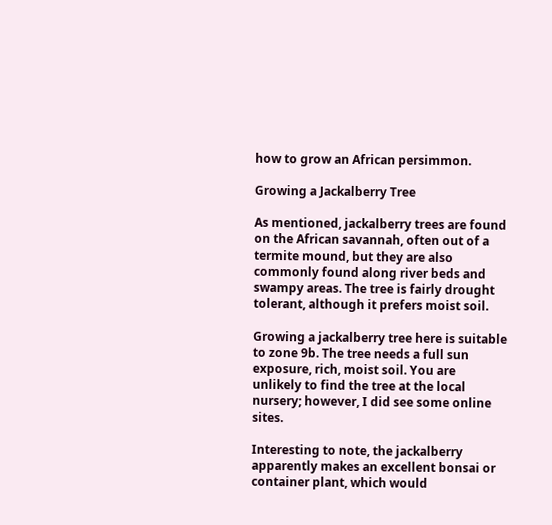how to grow an African persimmon.

Growing a Jackalberry Tree

As mentioned, jackalberry trees are found on the African savannah, often out of a termite mound, but they are also commonly found along river beds and swampy areas. The tree is fairly drought tolerant, although it prefers moist soil.

Growing a jackalberry tree here is suitable to zone 9b. The tree needs a full sun exposure, rich, moist soil. You are unlikely to find the tree at the local nursery; however, I did see some online sites.

Interesting to note, the jackalberry apparently makes an excellent bonsai or container plant, which would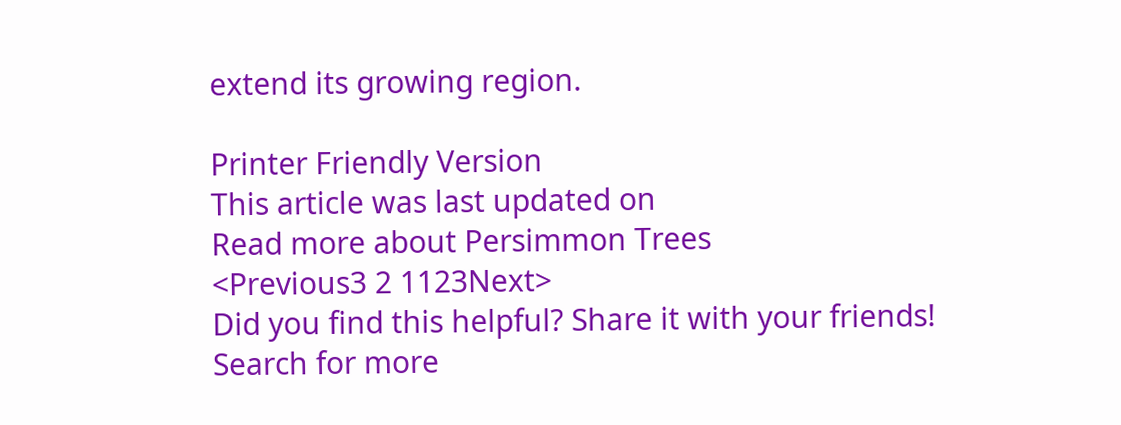extend its growing region.

Printer Friendly Version
This article was last updated on
Read more about Persimmon Trees
<Previous3 2 1123Next>
Did you find this helpful? Share it with your friends!
Search for more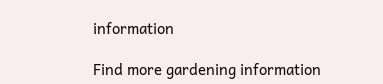information

Find more gardening information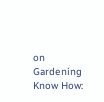on Gardening Know How: